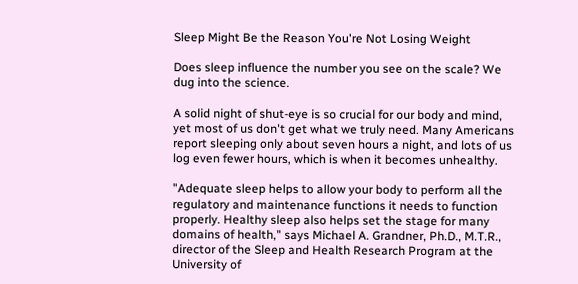Sleep Might Be the Reason You're Not Losing Weight

Does sleep influence the number you see on the scale? We dug into the science.

A solid night of shut-eye is so crucial for our body and mind, yet most of us don't get what we truly need. Many Americans report sleeping only about seven hours a night, and lots of us log even fewer hours, which is when it becomes unhealthy.

"Adequate sleep helps to allow your body to perform all the regulatory and maintenance functions it needs to function properly. Healthy sleep also helps set the stage for many domains of health," says Michael A. Grandner, Ph.D., M.T.R., director of the Sleep and Health Research Program at the University of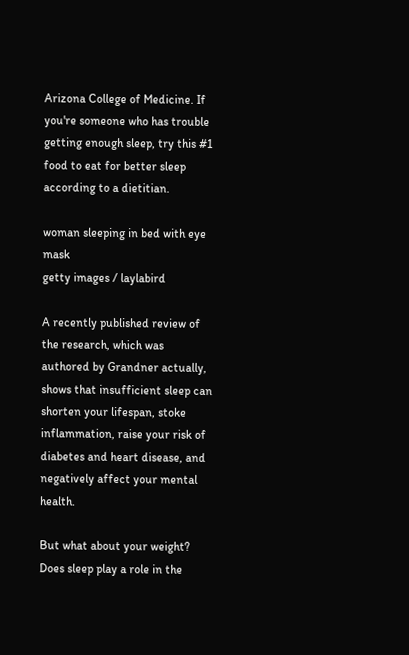Arizona College of Medicine. If you're someone who has trouble getting enough sleep, try this #1 food to eat for better sleep according to a dietitian.

woman sleeping in bed with eye mask
getty images / laylabird

A recently published review of the research, which was authored by Grandner actually, shows that insufficient sleep can shorten your lifespan, stoke inflammation, raise your risk of diabetes and heart disease, and negatively affect your mental health.

But what about your weight? Does sleep play a role in the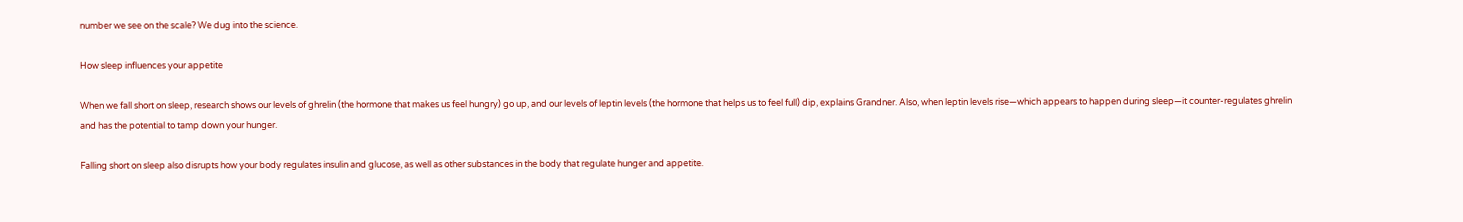number we see on the scale? We dug into the science.

How sleep influences your appetite

When we fall short on sleep, research shows our levels of ghrelin (the hormone that makes us feel hungry) go up, and our levels of leptin levels (the hormone that helps us to feel full) dip, explains Grandner. Also, when leptin levels rise—which appears to happen during sleep—it counter-regulates ghrelin and has the potential to tamp down your hunger.

Falling short on sleep also disrupts how your body regulates insulin and glucose, as well as other substances in the body that regulate hunger and appetite.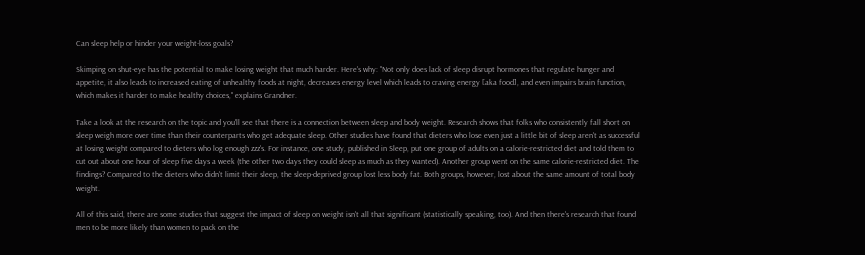Can sleep help or hinder your weight-loss goals?

Skimping on shut-eye has the potential to make losing weight that much harder. Here's why: "Not only does lack of sleep disrupt hormones that regulate hunger and appetite, it also leads to increased eating of unhealthy foods at night, decreases energy level which leads to craving energy [aka food], and even impairs brain function, which makes it harder to make healthy choices," explains Grandner.

Take a look at the research on the topic and you'll see that there is a connection between sleep and body weight. Research shows that folks who consistently fall short on sleep weigh more over time than their counterparts who get adequate sleep. Other studies have found that dieters who lose even just a little bit of sleep aren't as successful at losing weight compared to dieters who log enough zzz's. For instance, one study, published in Sleep, put one group of adults on a calorie-restricted diet and told them to cut out about one hour of sleep five days a week (the other two days they could sleep as much as they wanted). Another group went on the same calorie-restricted diet. The findings? Compared to the dieters who didn't limit their sleep, the sleep-deprived group lost less body fat. Both groups, however, lost about the same amount of total body weight.

All of this said, there are some studies that suggest the impact of sleep on weight isn't all that significant (statistically speaking, too). And then there's research that found men to be more likely than women to pack on the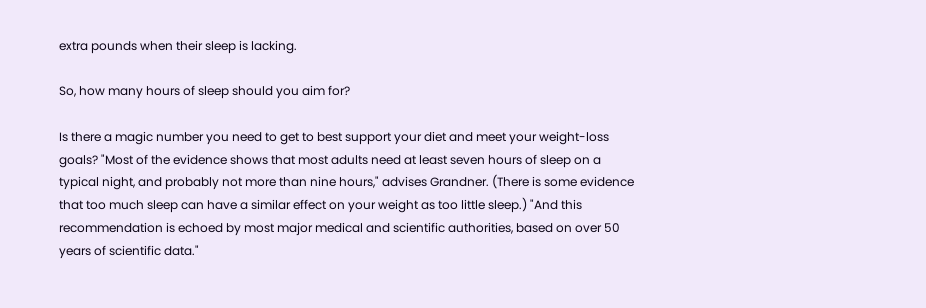extra pounds when their sleep is lacking.

So, how many hours of sleep should you aim for?

Is there a magic number you need to get to best support your diet and meet your weight-loss goals? "Most of the evidence shows that most adults need at least seven hours of sleep on a typical night, and probably not more than nine hours," advises Grandner. (There is some evidence that too much sleep can have a similar effect on your weight as too little sleep.) "And this recommendation is echoed by most major medical and scientific authorities, based on over 50 years of scientific data."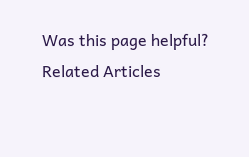Was this page helpful?
Related Articles